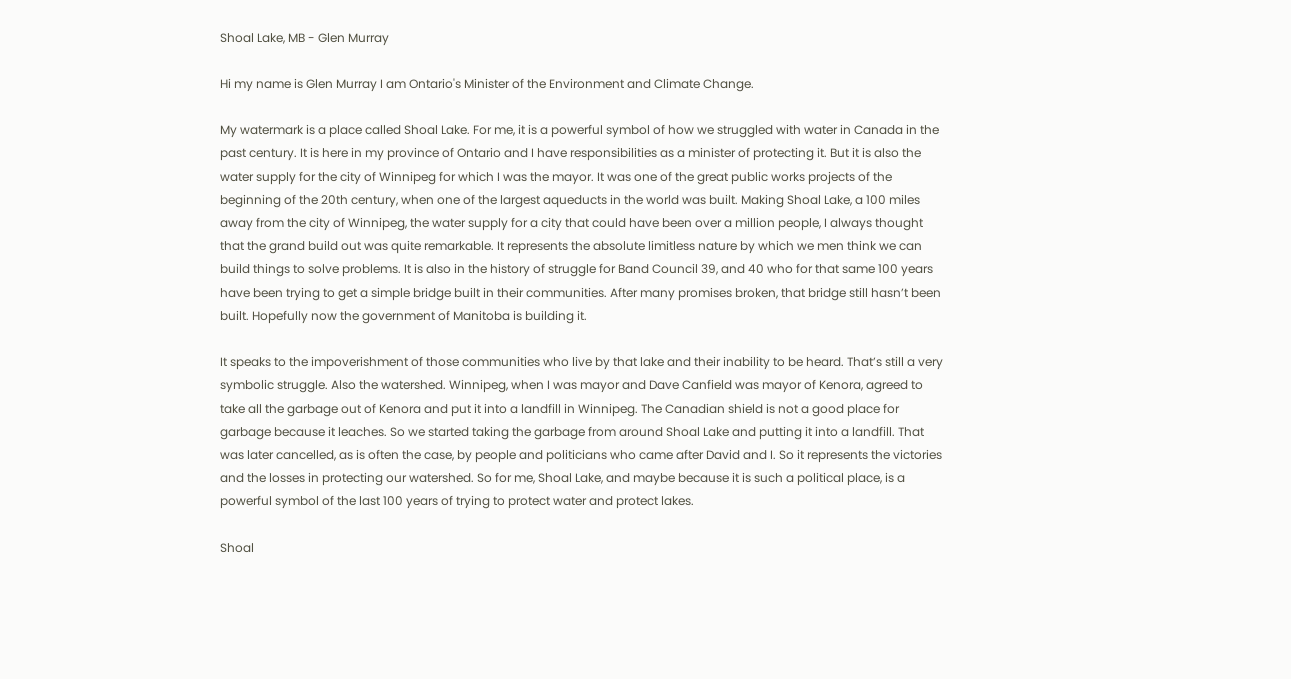Shoal Lake, MB - Glen Murray

Hi my name is Glen Murray I am Ontario's Minister of the Environment and Climate Change.

My watermark is a place called Shoal Lake. For me, it is a powerful symbol of how we struggled with water in Canada in the past century. It is here in my province of Ontario and I have responsibilities as a minister of protecting it. But it is also the water supply for the city of Winnipeg for which I was the mayor. It was one of the great public works projects of the beginning of the 20th century, when one of the largest aqueducts in the world was built. Making Shoal Lake, a 100 miles away from the city of Winnipeg, the water supply for a city that could have been over a million people, I always thought that the grand build out was quite remarkable. It represents the absolute limitless nature by which we men think we can build things to solve problems. It is also in the history of struggle for Band Council 39, and 40 who for that same 100 years have been trying to get a simple bridge built in their communities. After many promises broken, that bridge still hasn’t been built. Hopefully now the government of Manitoba is building it.

It speaks to the impoverishment of those communities who live by that lake and their inability to be heard. That’s still a very symbolic struggle. Also the watershed. Winnipeg, when I was mayor and Dave Canfield was mayor of Kenora, agreed to take all the garbage out of Kenora and put it into a landfill in Winnipeg. The Canadian shield is not a good place for garbage because it leaches. So we started taking the garbage from around Shoal Lake and putting it into a landfill. That was later cancelled, as is often the case, by people and politicians who came after David and I. So it represents the victories and the losses in protecting our watershed. So for me, Shoal Lake, and maybe because it is such a political place, is a powerful symbol of the last 100 years of trying to protect water and protect lakes.

Shoal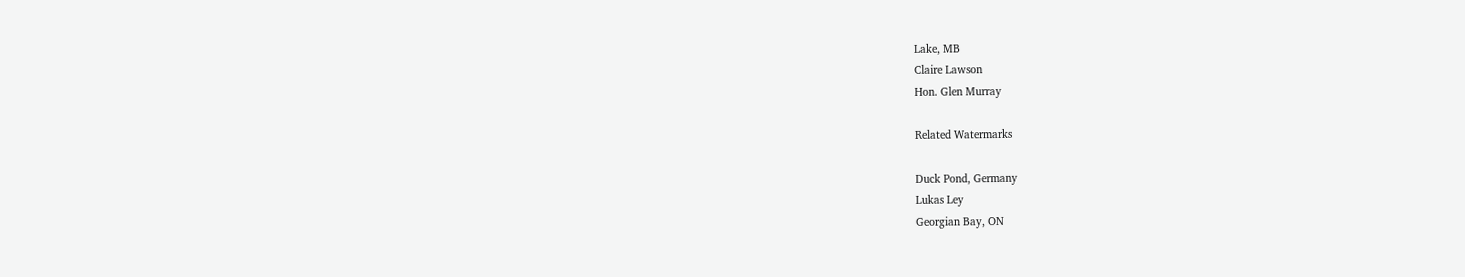Lake, MB
Claire Lawson
Hon. Glen Murray

Related Watermarks

Duck Pond, Germany
Lukas Ley
Georgian Bay, ON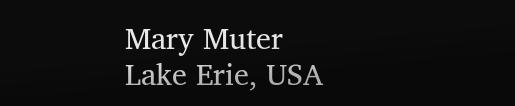Mary Muter
Lake Erie, USA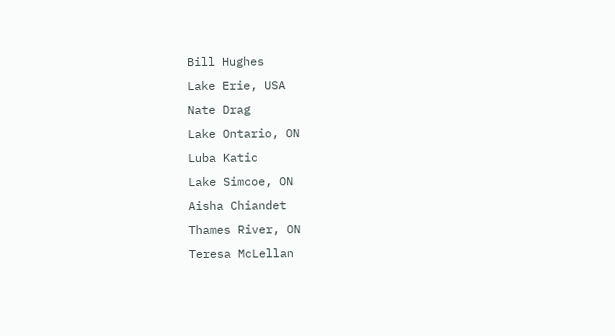Bill Hughes
Lake Erie, USA
Nate Drag
Lake Ontario, ON
Luba Katic
Lake Simcoe, ON
Aisha Chiandet
Thames River, ON
Teresa McLellan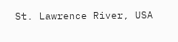St. Lawrence River, USA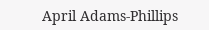April Adams-Phillips